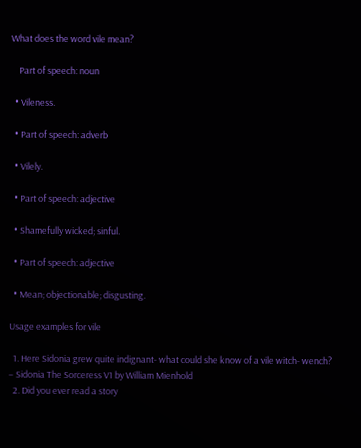What does the word vile mean?

    Part of speech: noun

  • Vileness.

  • Part of speech: adverb

  • Vilely.

  • Part of speech: adjective

  • Shamefully wicked; sinful.

  • Part of speech: adjective

  • Mean; objectionable; disgusting.

Usage examples for vile

  1. Here Sidonia grew quite indignant- what could she know of a vile witch- wench? – Sidonia The Sorceress V1 by William Mienhold
  2. Did you ever read a story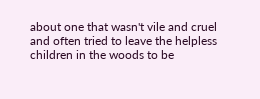about one that wasn't vile and cruel and often tried to leave the helpless children in the woods to be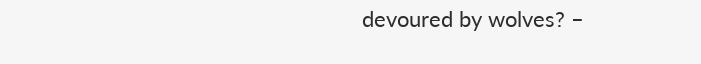devoured by wolves? –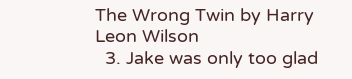The Wrong Twin by Harry Leon Wilson
  3. Jake was only too glad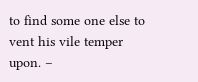to find some one else to vent his vile temper upon. –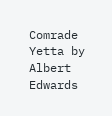Comrade Yetta by Albert Edwards